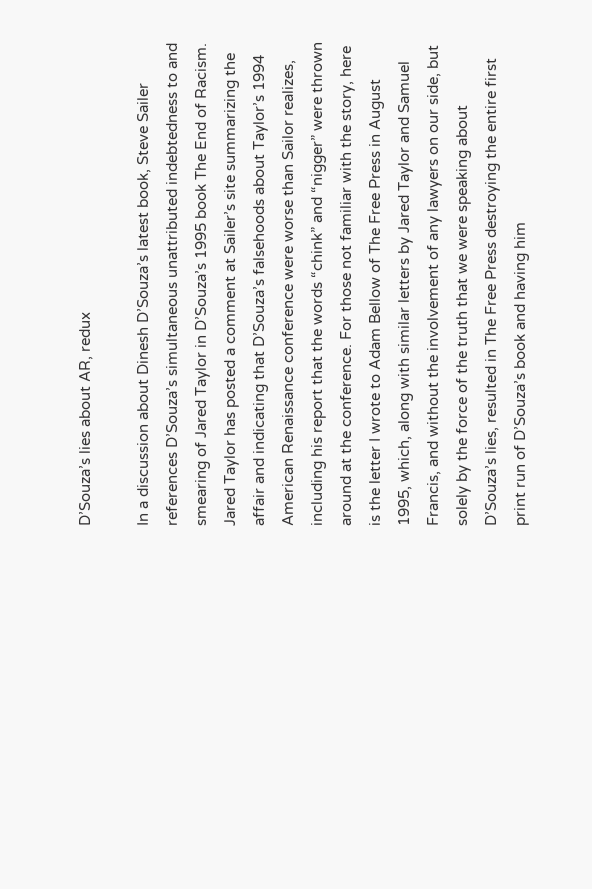D’Souza’s lies about AR, redux

In a discussion about Dinesh D’Souza’s latest book, Steve Sailer references D’Souza’s simultaneous unattributed indebtedness to and smearing of Jared Taylor in D’Souza’s 1995 book The End of Racism. Jared Taylor has posted a comment at Sailer’s site summarizing the affair and indicating that D’Souza’s falsehoods about Taylor’s 1994 American Renaissance conference were worse than Sailor realizes, including his report that the words “chink” and “nigger” were thrown around at the conference. For those not familiar with the story, here is the letter I wrote to Adam Bellow of The Free Press in August 1995, which, along with similar letters by Jared Taylor and Samuel Francis, and without the involvement of any lawyers on our side, but solely by the force of the truth that we were speaking about D’Souza’s lies, resulted in The Free Press destroying the entire first print run of D’Souza’s book and having him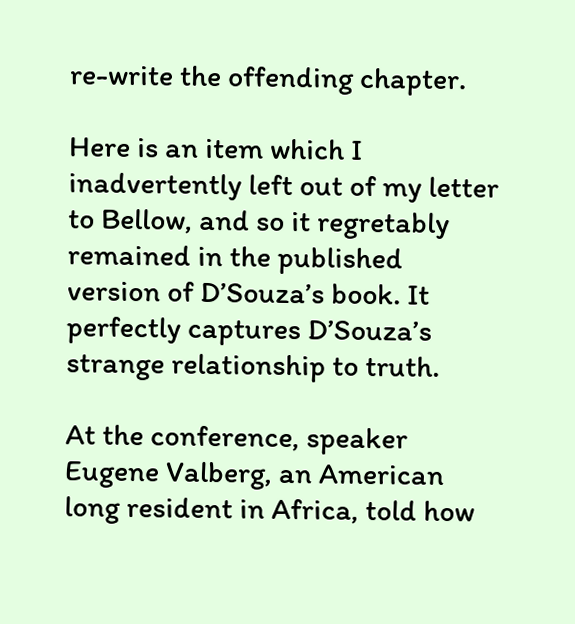re-write the offending chapter.

Here is an item which I inadvertently left out of my letter to Bellow, and so it regretably remained in the published version of D’Souza’s book. It perfectly captures D’Souza’s strange relationship to truth.

At the conference, speaker Eugene Valberg, an American long resident in Africa, told how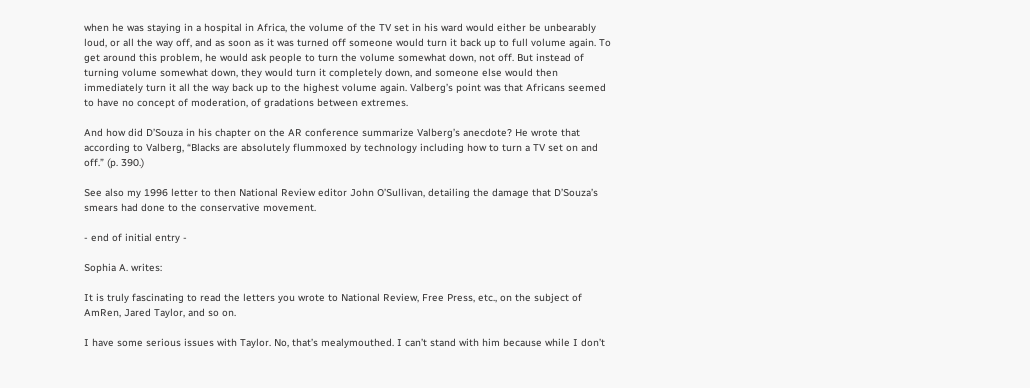when he was staying in a hospital in Africa, the volume of the TV set in his ward would either be unbearably loud, or all the way off, and as soon as it was turned off someone would turn it back up to full volume again. To get around this problem, he would ask people to turn the volume somewhat down, not off. But instead of turning volume somewhat down, they would turn it completely down, and someone else would then immediately turn it all the way back up to the highest volume again. Valberg’s point was that Africans seemed to have no concept of moderation, of gradations between extremes.

And how did D’Souza in his chapter on the AR conference summarize Valberg’s anecdote? He wrote that according to Valberg, “Blacks are absolutely flummoxed by technology including how to turn a TV set on and off.” (p. 390.)

See also my 1996 letter to then National Review editor John O’Sullivan, detailing the damage that D’Souza’s smears had done to the conservative movement.

- end of initial entry -

Sophia A. writes:

It is truly fascinating to read the letters you wrote to National Review, Free Press, etc., on the subject of AmRen, Jared Taylor, and so on.

I have some serious issues with Taylor. No, that’s mealymouthed. I can’t stand with him because while I don’t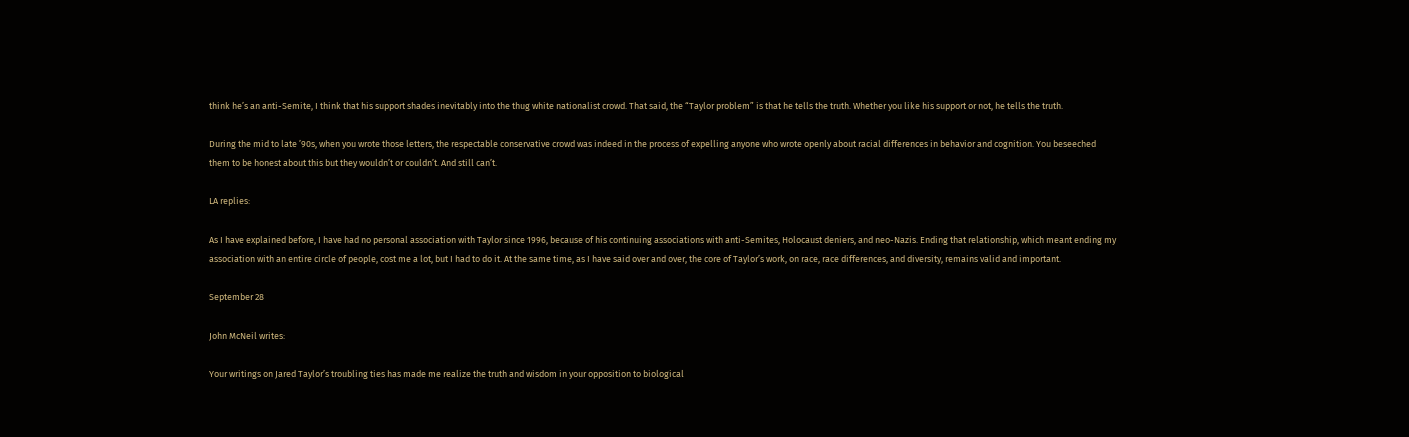think he’s an anti-Semite, I think that his support shades inevitably into the thug white nationalist crowd. That said, the “Taylor problem” is that he tells the truth. Whether you like his support or not, he tells the truth.

During the mid to late ’90s, when you wrote those letters, the respectable conservative crowd was indeed in the process of expelling anyone who wrote openly about racial differences in behavior and cognition. You beseeched them to be honest about this but they wouldn’t or couldn’t. And still can’t.

LA replies:

As I have explained before, I have had no personal association with Taylor since 1996, because of his continuing associations with anti-Semites, Holocaust deniers, and neo-Nazis. Ending that relationship, which meant ending my association with an entire circle of people, cost me a lot, but I had to do it. At the same time, as I have said over and over, the core of Taylor’s work, on race, race differences, and diversity, remains valid and important.

September 28

John McNeil writes:

Your writings on Jared Taylor’s troubling ties has made me realize the truth and wisdom in your opposition to biological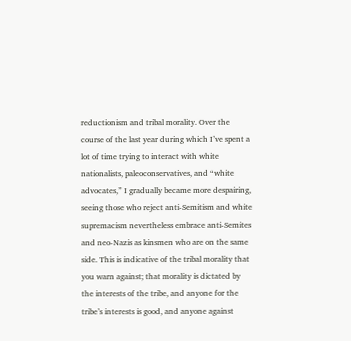reductionism and tribal morality. Over the course of the last year during which I’ve spent a lot of time trying to interact with white nationalists, paleoconservatives, and “white advocates,” I gradually became more despairing, seeing those who reject anti-Semitism and white supremacism nevertheless embrace anti-Semites and neo-Nazis as kinsmen who are on the same side. This is indicative of the tribal morality that you warn against; that morality is dictated by the interests of the tribe, and anyone for the tribe’s interests is good, and anyone against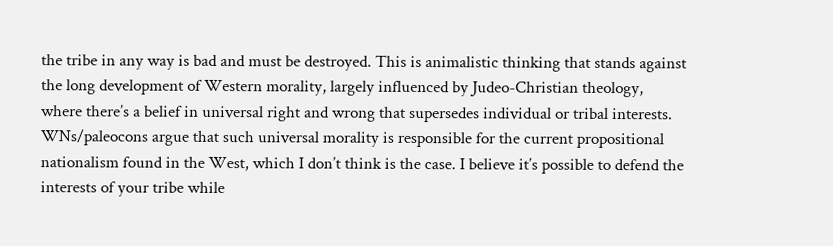the tribe in any way is bad and must be destroyed. This is animalistic thinking that stands against the long development of Western morality, largely influenced by Judeo-Christian theology, where there’s a belief in universal right and wrong that supersedes individual or tribal interests. WNs/paleocons argue that such universal morality is responsible for the current propositional nationalism found in the West, which I don’t think is the case. I believe it’s possible to defend the interests of your tribe while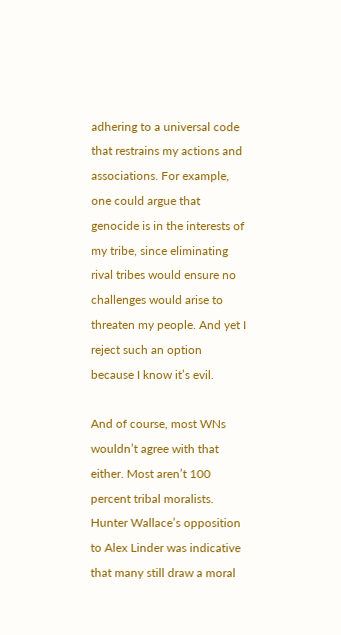adhering to a universal code that restrains my actions and associations. For example, one could argue that genocide is in the interests of my tribe, since eliminating rival tribes would ensure no challenges would arise to threaten my people. And yet I reject such an option because I know it’s evil.

And of course, most WNs wouldn’t agree with that either. Most aren’t 100 percent tribal moralists. Hunter Wallace’s opposition to Alex Linder was indicative that many still draw a moral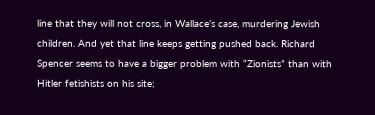line that they will not cross, in Wallace’s case, murdering Jewish children. And yet that line keeps getting pushed back. Richard Spencer seems to have a bigger problem with “Zionists” than with Hitler fetishists on his site;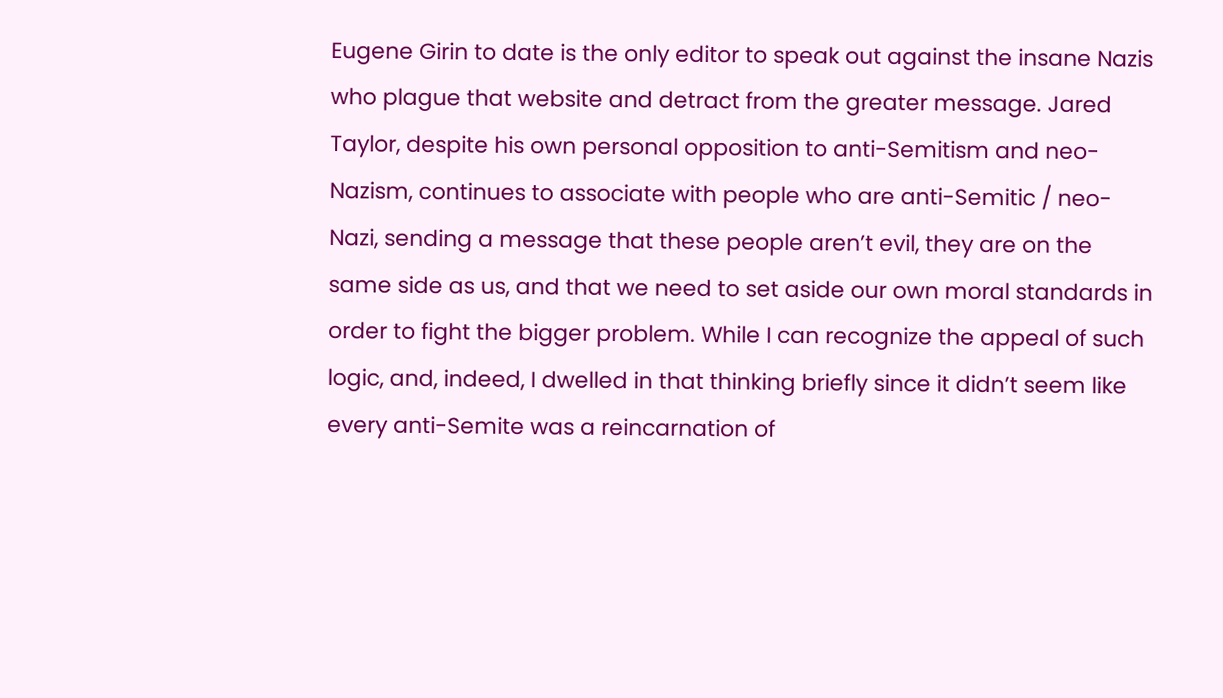Eugene Girin to date is the only editor to speak out against the insane Nazis who plague that website and detract from the greater message. Jared Taylor, despite his own personal opposition to anti-Semitism and neo-Nazism, continues to associate with people who are anti-Semitic / neo-Nazi, sending a message that these people aren’t evil, they are on the same side as us, and that we need to set aside our own moral standards in order to fight the bigger problem. While I can recognize the appeal of such logic, and, indeed, I dwelled in that thinking briefly since it didn’t seem like every anti-Semite was a reincarnation of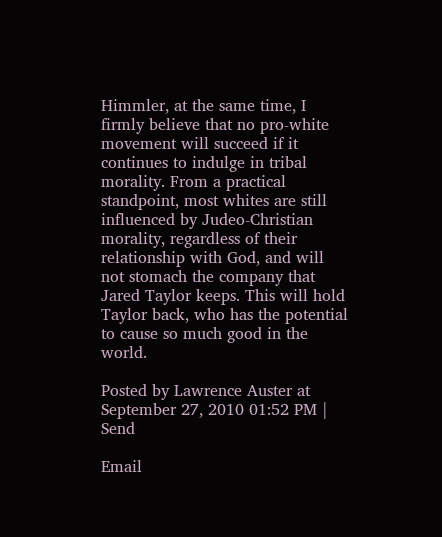Himmler, at the same time, I firmly believe that no pro-white movement will succeed if it continues to indulge in tribal morality. From a practical standpoint, most whites are still influenced by Judeo-Christian morality, regardless of their relationship with God, and will not stomach the company that Jared Taylor keeps. This will hold Taylor back, who has the potential to cause so much good in the world.

Posted by Lawrence Auster at September 27, 2010 01:52 PM | Send

Email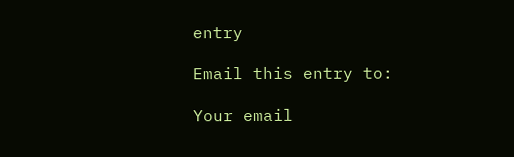entry

Email this entry to:

Your email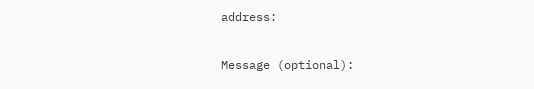address:

Message (optional):